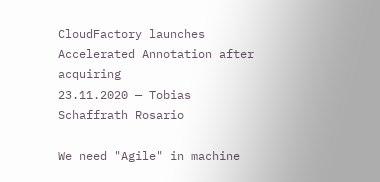CloudFactory launches Accelerated Annotation after acquiring
23.11.2020 — Tobias Schaffrath Rosario

We need "Agile" in machine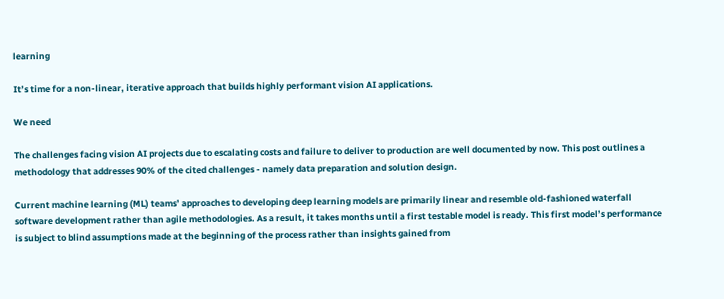learning

It’s time for a non-linear, iterative approach that builds highly performant vision AI applications.

We need

The challenges facing vision AI projects due to escalating costs and failure to deliver to production are well documented by now. This post outlines a methodology that addresses 90% of the cited challenges - namely data preparation and solution design.

Current machine learning (ML) teams’ approaches to developing deep learning models are primarily linear and resemble old-fashioned waterfall software development rather than agile methodologies. As a result, it takes months until a first testable model is ready. This first model’s performance is subject to blind assumptions made at the beginning of the process rather than insights gained from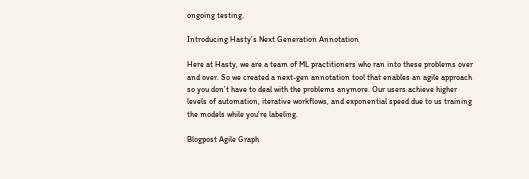ongoing testing.

Introducing Hasty’s Next Generation Annotation

Here at Hasty, we are a team of ML practitioners who ran into these problems over and over. So we created a next-gen annotation tool that enables an agile approach so you don’t have to deal with the problems anymore. Our users achieve higher levels of automation, iterative workflows, and exponential speed due to us training the models while you’re labeling.

Blogpost Agile Graph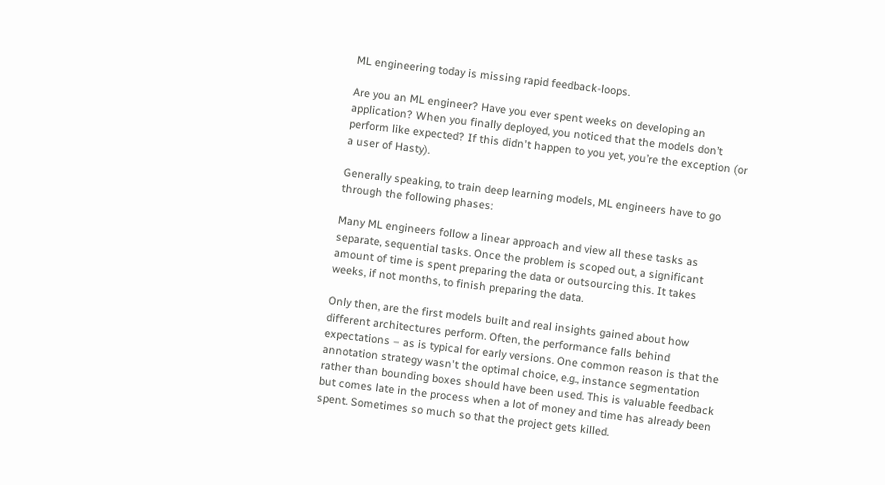ML engineering today is missing rapid feedback-loops.

Are you an ML engineer? Have you ever spent weeks on developing an application? When you finally deployed, you noticed that the models don’t perform like expected? If this didn't happen to you yet, you’re the exception (or a user of Hasty).

Generally speaking, to train deep learning models, ML engineers have to go through the following phases:

Many ML engineers follow a linear approach and view all these tasks as separate, sequential tasks. Once the problem is scoped out, a significant amount of time is spent preparing the data or outsourcing this. It takes weeks, if not months, to finish preparing the data.

Only then, are the first models built and real insights gained about how different architectures perform. Often, the performance falls behind expectations – as is typical for early versions. One common reason is that the annotation strategy wasn't the optimal choice, e.g., instance segmentation rather than bounding boxes should have been used. This is valuable feedback but comes late in the process when a lot of money and time has already been spent. Sometimes so much so that the project gets killed.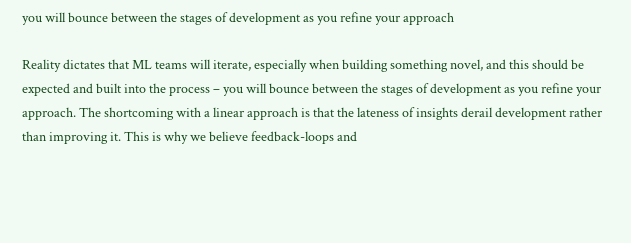you will bounce between the stages of development as you refine your approach

Reality dictates that ML teams will iterate, especially when building something novel, and this should be expected and built into the process – you will bounce between the stages of development as you refine your approach. The shortcoming with a linear approach is that the lateness of insights derail development rather than improving it. This is why we believe feedback-loops and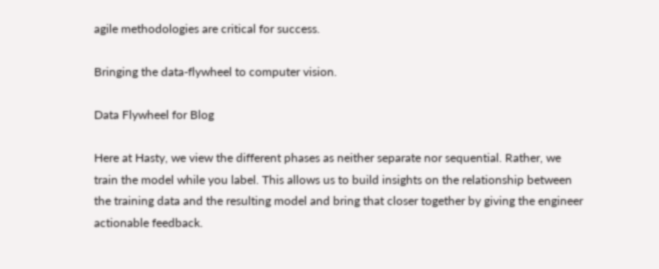agile methodologies are critical for success.

Bringing the data-flywheel to computer vision.

Data Flywheel for Blog

Here at Hasty, we view the different phases as neither separate nor sequential. Rather, we train the model while you label. This allows us to build insights on the relationship between the training data and the resulting model and bring that closer together by giving the engineer actionable feedback.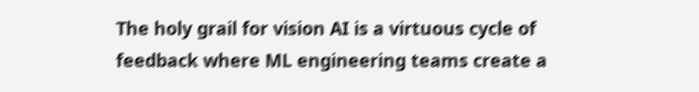The holy grail for vision AI is a virtuous cycle of feedback where ML engineering teams create a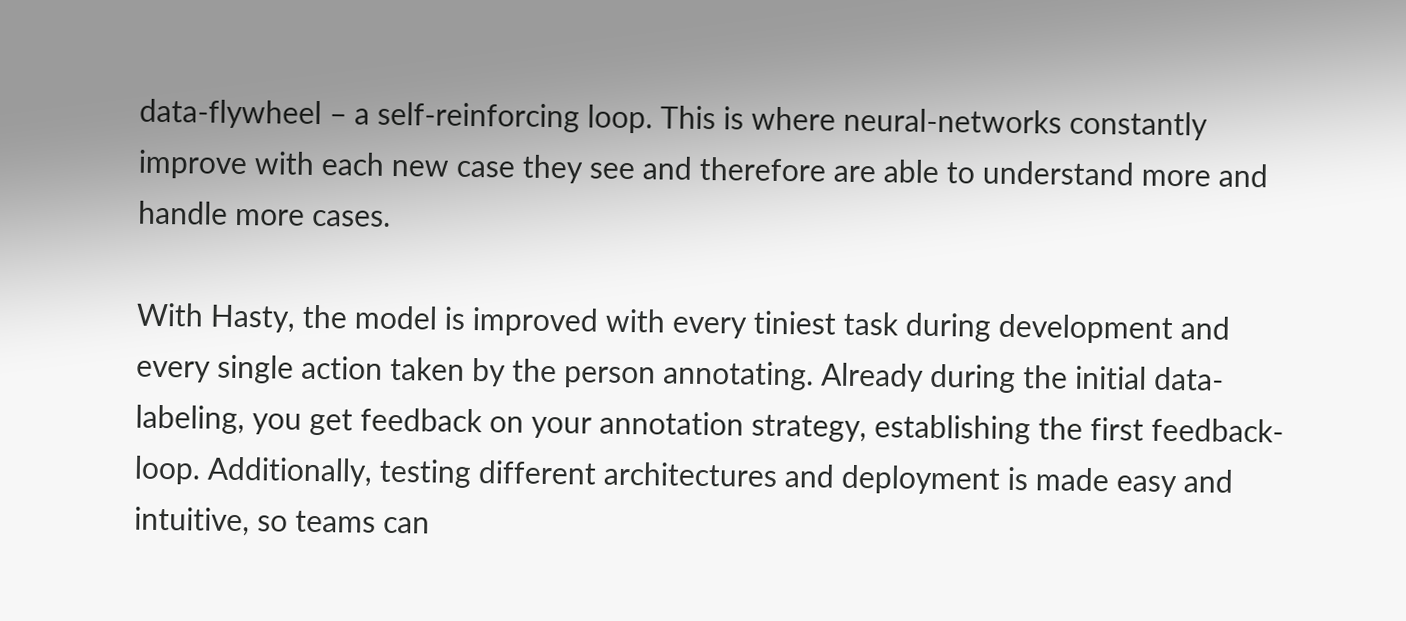data-flywheel – a self-reinforcing loop. This is where neural-networks constantly improve with each new case they see and therefore are able to understand more and handle more cases.

With Hasty, the model is improved with every tiniest task during development and every single action taken by the person annotating. Already during the initial data-labeling, you get feedback on your annotation strategy, establishing the first feedback-loop. Additionally, testing different architectures and deployment is made easy and intuitive, so teams can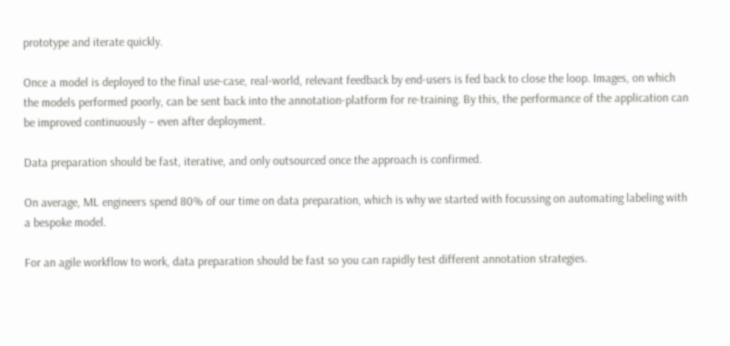prototype and iterate quickly.

Once a model is deployed to the final use-case, real-world, relevant feedback by end-users is fed back to close the loop. Images, on which the models performed poorly, can be sent back into the annotation-platform for re-training. By this, the performance of the application can be improved continuously – even after deployment.

Data preparation should be fast, iterative, and only outsourced once the approach is confirmed.

On average, ML engineers spend 80% of our time on data preparation, which is why we started with focussing on automating labeling with a bespoke model.

For an agile workflow to work, data preparation should be fast so you can rapidly test different annotation strategies.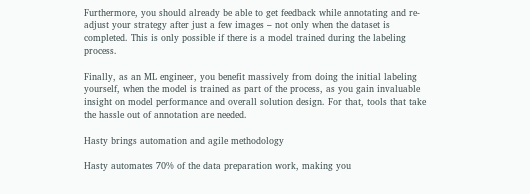Furthermore, you should already be able to get feedback while annotating and re-adjust your strategy after just a few images – not only when the dataset is completed. This is only possible if there is a model trained during the labeling process.

Finally, as an ML engineer, you benefit massively from doing the initial labeling yourself, when the model is trained as part of the process, as you gain invaluable insight on model performance and overall solution design. For that, tools that take the hassle out of annotation are needed.

Hasty brings automation and agile methodology

Hasty automates 70% of the data preparation work, making you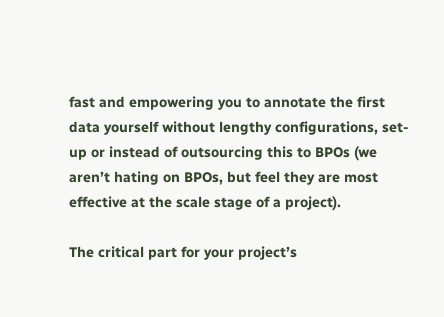fast and empowering you to annotate the first data yourself without lengthy configurations, set-up or instead of outsourcing this to BPOs (we aren’t hating on BPOs, but feel they are most effective at the scale stage of a project).

The critical part for your project’s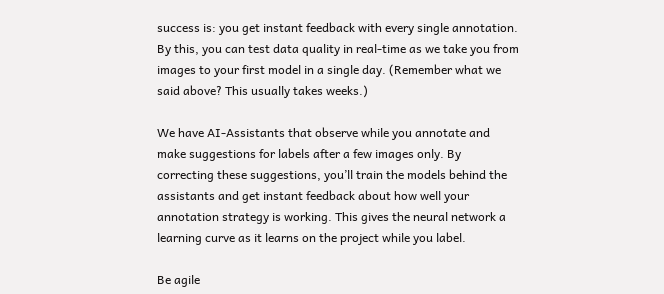success is: you get instant feedback with every single annotation. By this, you can test data quality in real-time as we take you from images to your first model in a single day. (Remember what we said above? This usually takes weeks.)

We have AI-Assistants that observe while you annotate and make suggestions for labels after a few images only. By correcting these suggestions, you’ll train the models behind the assistants and get instant feedback about how well your annotation strategy is working. This gives the neural network a learning curve as it learns on the project while you label.

Be agile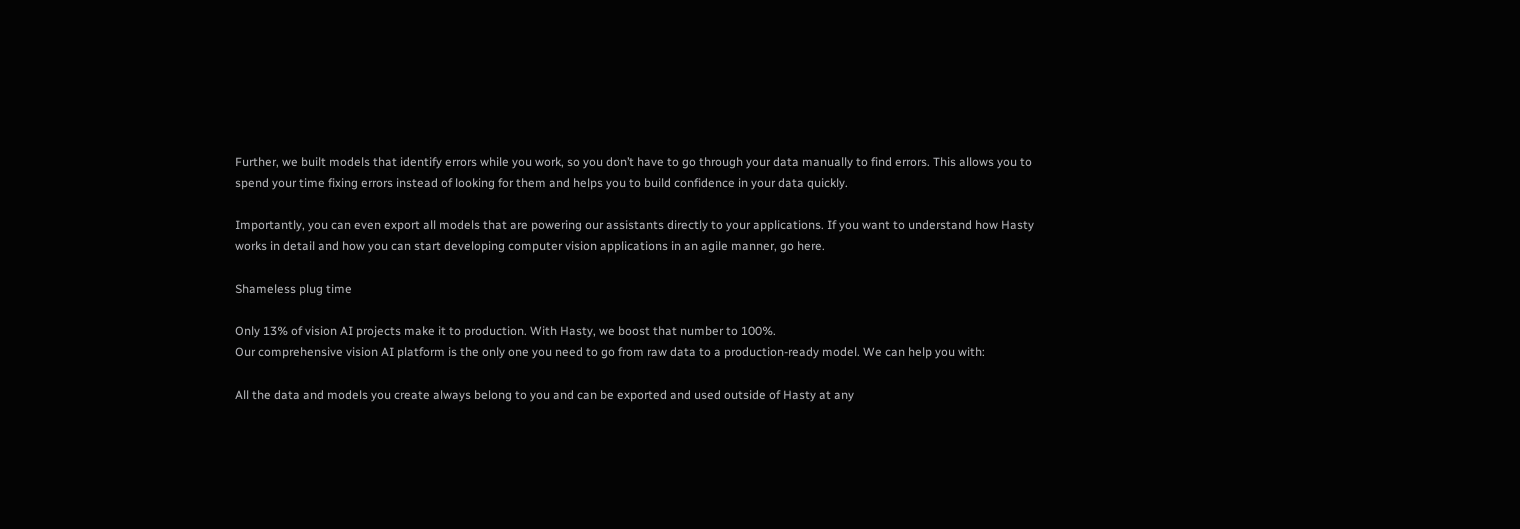Further, we built models that identify errors while you work, so you don’t have to go through your data manually to find errors. This allows you to spend your time fixing errors instead of looking for them and helps you to build confidence in your data quickly.

Importantly, you can even export all models that are powering our assistants directly to your applications. If you want to understand how Hasty works in detail and how you can start developing computer vision applications in an agile manner, go here.

Shameless plug time

Only 13% of vision AI projects make it to production. With Hasty, we boost that number to 100%.
Our comprehensive vision AI platform is the only one you need to go from raw data to a production-ready model. We can help you with:

All the data and models you create always belong to you and can be exported and used outside of Hasty at any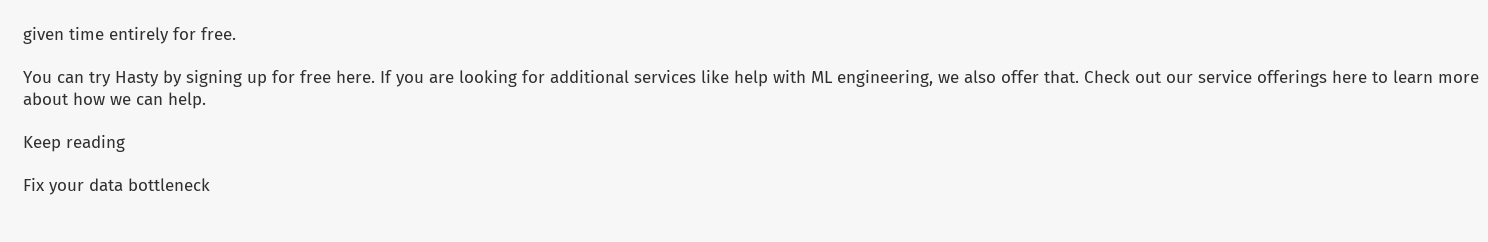given time entirely for free.

You can try Hasty by signing up for free here. If you are looking for additional services like help with ML engineering, we also offer that. Check out our service offerings here to learn more about how we can help.

Keep reading

Fix your data bottleneck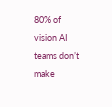80% of vision AI teams don’t make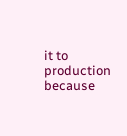it to production because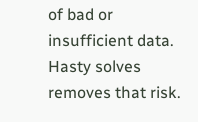of bad or insufficient data. Hasty solves removes that risk.